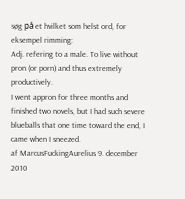søg på et hvilket som helst ord, for eksempel rimming:
Adj. refering to a male. To live without pron (or porn) and thus extremely productively.
I went appron for three months and finished two novels, but I had such severe blueballs that one time toward the end, I came when I sneezed.
af MarcusFuckingAurelius 9. december 2010